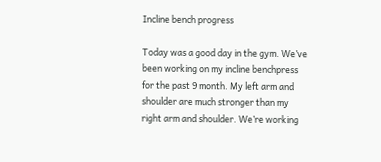Incline bench progress

Today was a good day in the gym. We’ve been working on my incline benchpress for the past 9 month. My left arm and shoulder are much stronger than my right arm and shoulder. We’re working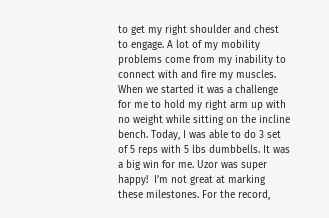to get my right shoulder and chest to engage. A lot of my mobility problems come from my inability to connect with and fire my muscles. When we started it was a challenge for me to hold my right arm up with no weight while sitting on the incline bench. Today, I was able to do 3 set of 5 reps with 5 lbs dumbbells. It was a big win for me. Uzor was super happy!  I’m not great at marking these milestones. For the record,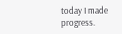today I made progress.